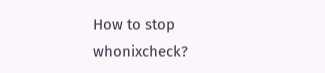How to stop whonixcheck?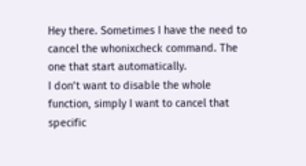Hey there. Sometimes I have the need to cancel the whonixcheck command. The one that start automatically.
I don’t want to disable the whole function, simply I want to cancel that specific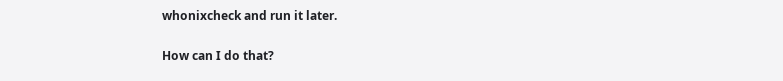whonixcheck and run it later.

How can I do that?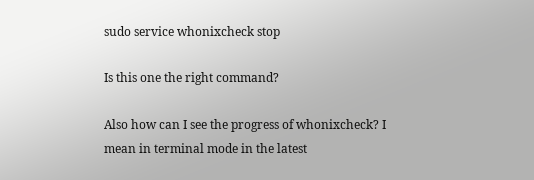sudo service whonixcheck stop

Is this one the right command?

Also how can I see the progress of whonixcheck? I mean in terminal mode in the latest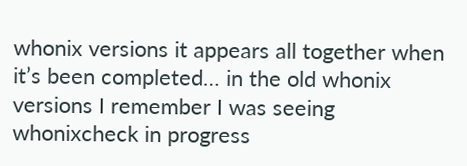whonix versions it appears all together when it’s been completed… in the old whonix versions I remember I was seeing whonixcheck in progress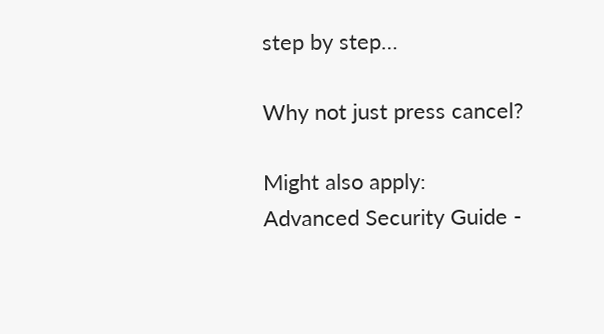step by step…

Why not just press cancel?

Might also apply:
Advanced Security Guide -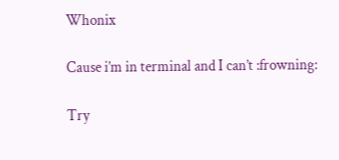Whonix

Cause i’m in terminal and I can’t :frowning:

Try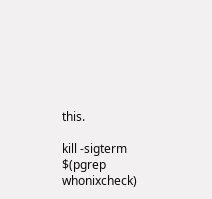this.

kill -sigterm $(pgrep whonixcheck)